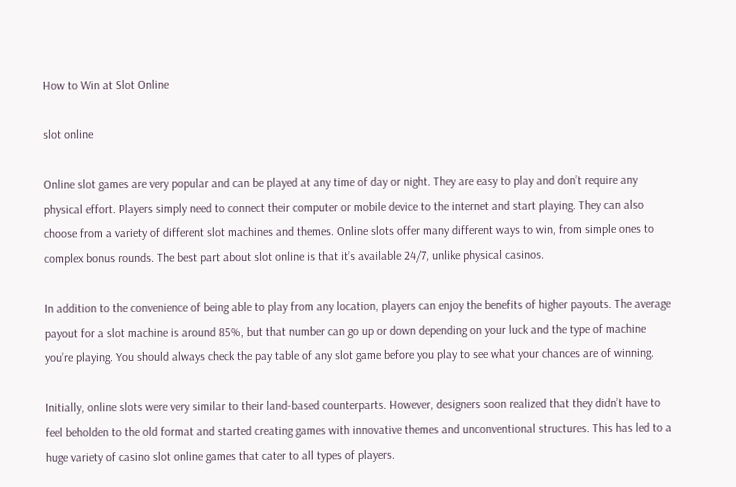How to Win at Slot Online

slot online

Online slot games are very popular and can be played at any time of day or night. They are easy to play and don’t require any physical effort. Players simply need to connect their computer or mobile device to the internet and start playing. They can also choose from a variety of different slot machines and themes. Online slots offer many different ways to win, from simple ones to complex bonus rounds. The best part about slot online is that it’s available 24/7, unlike physical casinos.

In addition to the convenience of being able to play from any location, players can enjoy the benefits of higher payouts. The average payout for a slot machine is around 85%, but that number can go up or down depending on your luck and the type of machine you’re playing. You should always check the pay table of any slot game before you play to see what your chances are of winning.

Initially, online slots were very similar to their land-based counterparts. However, designers soon realized that they didn’t have to feel beholden to the old format and started creating games with innovative themes and unconventional structures. This has led to a huge variety of casino slot online games that cater to all types of players.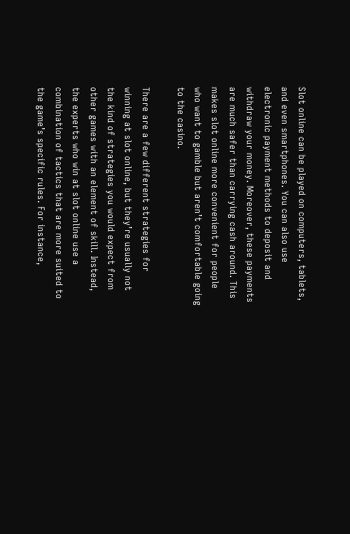Slot online can be played on computers, tablets, and even smartphones. You can also use electronic payment methods to deposit and withdraw your money. Moreover, these payments are much safer than carrying cash around. This makes slot online more convenient for people who want to gamble but aren’t comfortable going to the casino.

There are a few different strategies for winning at slot online, but they’re usually not the kind of strategies you would expect from other games with an element of skill. Instead, the experts who win at slot online use a combination of tactics that are more suited to the game’s specific rules. For instance,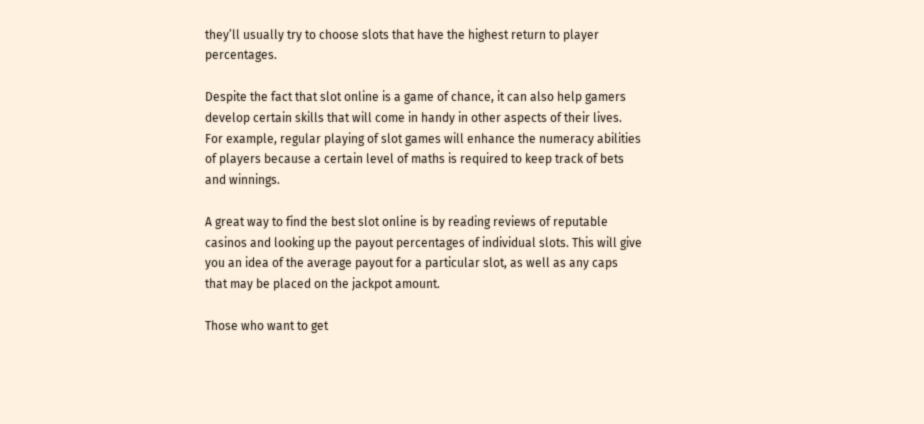they’ll usually try to choose slots that have the highest return to player percentages.

Despite the fact that slot online is a game of chance, it can also help gamers develop certain skills that will come in handy in other aspects of their lives. For example, regular playing of slot games will enhance the numeracy abilities of players because a certain level of maths is required to keep track of bets and winnings.

A great way to find the best slot online is by reading reviews of reputable casinos and looking up the payout percentages of individual slots. This will give you an idea of the average payout for a particular slot, as well as any caps that may be placed on the jackpot amount.

Those who want to get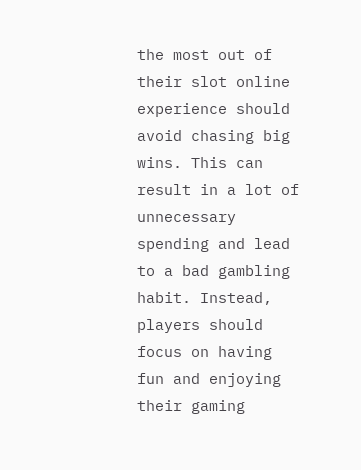the most out of their slot online experience should avoid chasing big wins. This can result in a lot of unnecessary spending and lead to a bad gambling habit. Instead, players should focus on having fun and enjoying their gaming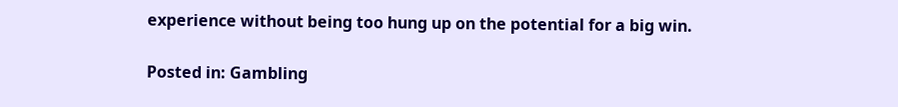experience without being too hung up on the potential for a big win.

Posted in: Gambling